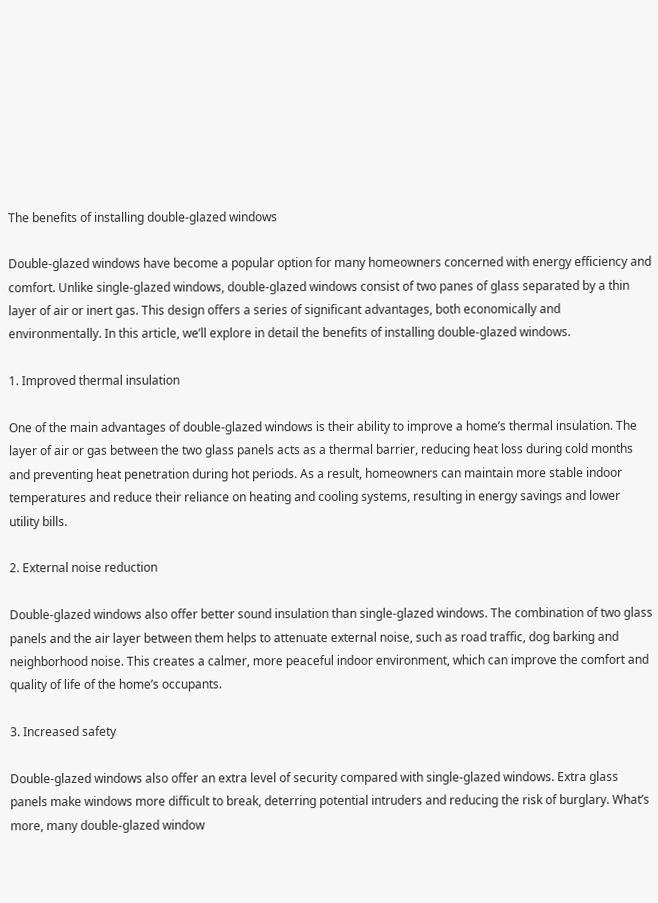The benefits of installing double-glazed windows

Double-glazed windows have become a popular option for many homeowners concerned with energy efficiency and comfort. Unlike single-glazed windows, double-glazed windows consist of two panes of glass separated by a thin layer of air or inert gas. This design offers a series of significant advantages, both economically and environmentally. In this article, we’ll explore in detail the benefits of installing double-glazed windows.

1. Improved thermal insulation

One of the main advantages of double-glazed windows is their ability to improve a home’s thermal insulation. The layer of air or gas between the two glass panels acts as a thermal barrier, reducing heat loss during cold months and preventing heat penetration during hot periods. As a result, homeowners can maintain more stable indoor temperatures and reduce their reliance on heating and cooling systems, resulting in energy savings and lower utility bills.

2. External noise reduction

Double-glazed windows also offer better sound insulation than single-glazed windows. The combination of two glass panels and the air layer between them helps to attenuate external noise, such as road traffic, dog barking and neighborhood noise. This creates a calmer, more peaceful indoor environment, which can improve the comfort and quality of life of the home’s occupants.

3. Increased safety

Double-glazed windows also offer an extra level of security compared with single-glazed windows. Extra glass panels make windows more difficult to break, deterring potential intruders and reducing the risk of burglary. What’s more, many double-glazed window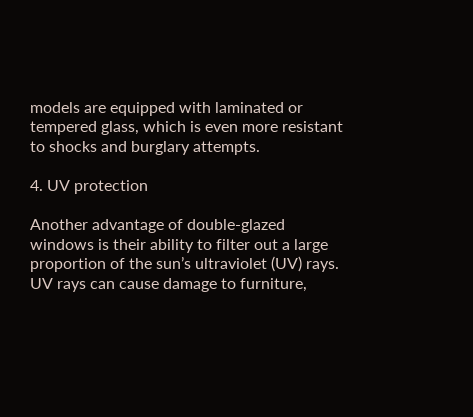models are equipped with laminated or tempered glass, which is even more resistant to shocks and burglary attempts.

4. UV protection

Another advantage of double-glazed windows is their ability to filter out a large proportion of the sun’s ultraviolet (UV) rays. UV rays can cause damage to furniture,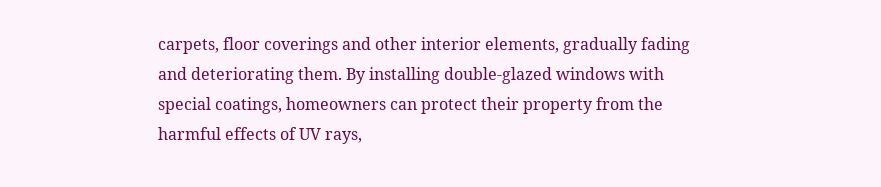carpets, floor coverings and other interior elements, gradually fading and deteriorating them. By installing double-glazed windows with special coatings, homeowners can protect their property from the harmful effects of UV rays,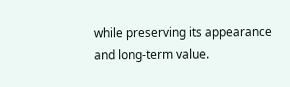while preserving its appearance and long-term value.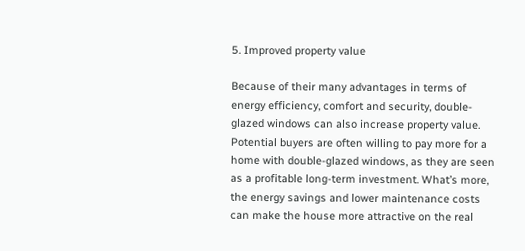5. Improved property value

Because of their many advantages in terms of energy efficiency, comfort and security, double-glazed windows can also increase property value. Potential buyers are often willing to pay more for a home with double-glazed windows, as they are seen as a profitable long-term investment. What’s more, the energy savings and lower maintenance costs can make the house more attractive on the real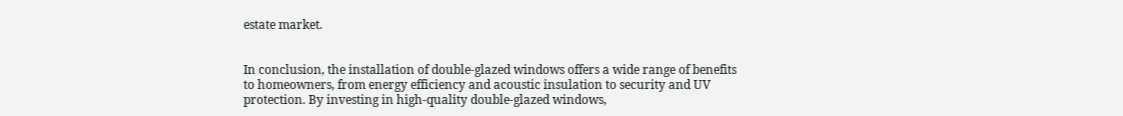estate market.


In conclusion, the installation of double-glazed windows offers a wide range of benefits to homeowners, from energy efficiency and acoustic insulation to security and UV protection. By investing in high-quality double-glazed windows,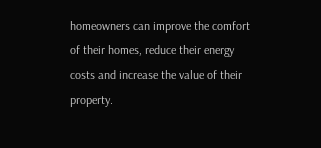homeowners can improve the comfort of their homes, reduce their energy costs and increase the value of their property.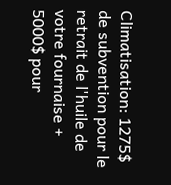Climatisation: 1275$ de subvention pour le retrait de l'huile de votre fournaise + 5000$ pour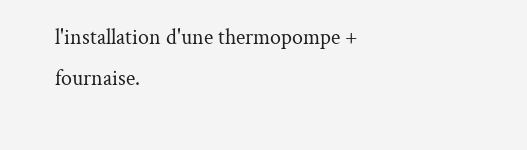l'installation d'une thermopompe + fournaise.